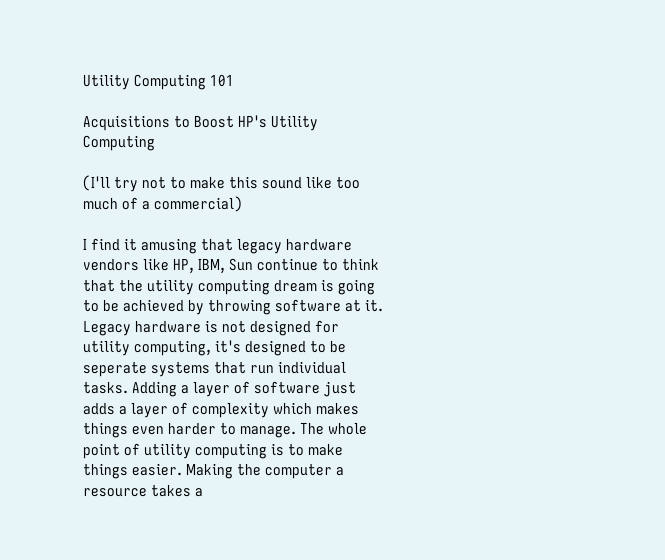Utility Computing 101

Acquisitions to Boost HP's Utility Computing

(I'll try not to make this sound like too much of a commercial)

I find it amusing that legacy hardware vendors like HP, IBM, Sun continue to think that the utility computing dream is going to be achieved by throwing software at it. Legacy hardware is not designed for utility computing, it's designed to be seperate systems that run individual tasks. Adding a layer of software just adds a layer of complexity which makes things even harder to manage. The whole point of utility computing is to make things easier. Making the computer a resource takes a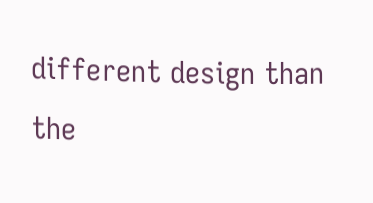different design than the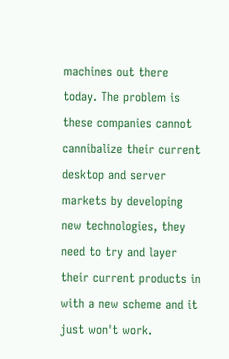machines out there today. The problem is these companies cannot cannibalize their current desktop and server markets by developing new technologies, they need to try and layer their current products in with a new scheme and it just won't work.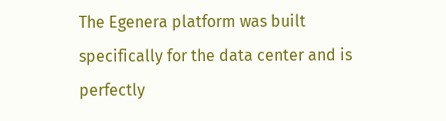The Egenera platform was built specifically for the data center and is perfectly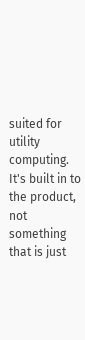suited for utility computing. It's built in to the product, not something that is just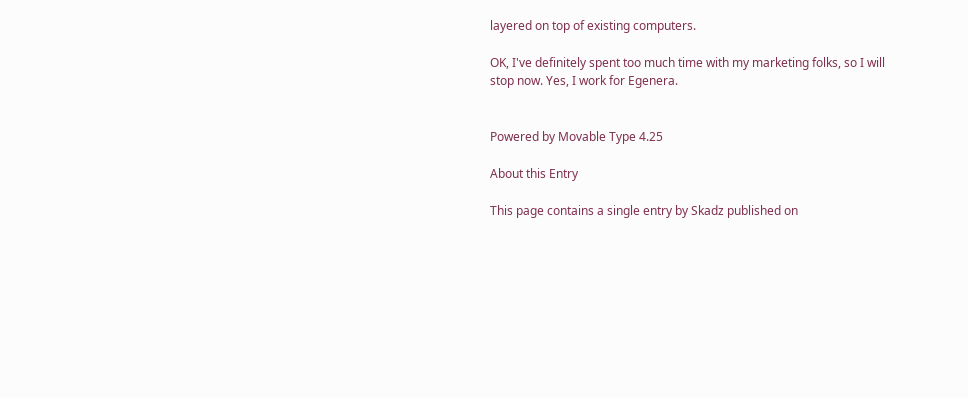layered on top of existing computers.

OK, I've definitely spent too much time with my marketing folks, so I will stop now. Yes, I work for Egenera.


Powered by Movable Type 4.25

About this Entry

This page contains a single entry by Skadz published on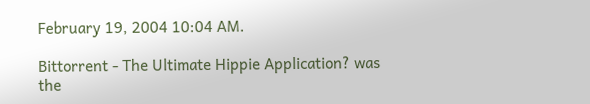February 19, 2004 10:04 AM.

Bittorrent - The Ultimate Hippie Application? was the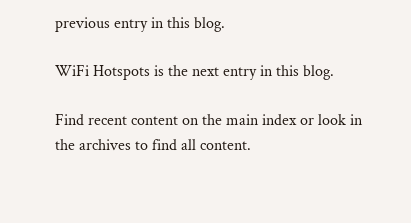previous entry in this blog.

WiFi Hotspots is the next entry in this blog.

Find recent content on the main index or look in the archives to find all content.